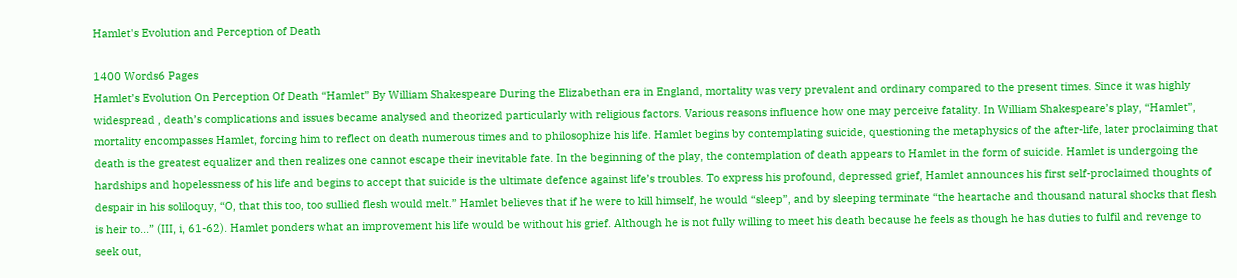Hamlet's Evolution and Perception of Death

1400 Words6 Pages
Hamlet’s Evolution On Perception Of Death “Hamlet” By William Shakespeare During the Elizabethan era in England, mortality was very prevalent and ordinary compared to the present times. Since it was highly widespread , death’s complications and issues became analysed and theorized particularly with religious factors. Various reasons influence how one may perceive fatality. In William Shakespeare’s play, “Hamlet”, mortality encompasses Hamlet, forcing him to reflect on death numerous times and to philosophize his life. Hamlet begins by contemplating suicide, questioning the metaphysics of the after-life, later proclaiming that death is the greatest equalizer and then realizes one cannot escape their inevitable fate. In the beginning of the play, the contemplation of death appears to Hamlet in the form of suicide. Hamlet is undergoing the hardships and hopelessness of his life and begins to accept that suicide is the ultimate defence against life’s troubles. To express his profound, depressed grief, Hamlet announces his first self-proclaimed thoughts of despair in his soliloquy, “O, that this too, too sullied flesh would melt.” Hamlet believes that if he were to kill himself, he would “sleep”, and by sleeping terminate “the heartache and thousand natural shocks that flesh is heir to...” (III, i, 61-62). Hamlet ponders what an improvement his life would be without his grief. Although he is not fully willing to meet his death because he feels as though he has duties to fulfil and revenge to seek out,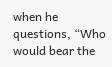when he questions, “Who would bear the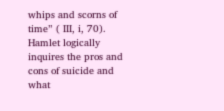whips and scorns of time” ( III, i, 70). Hamlet logically inquires the pros and cons of suicide and what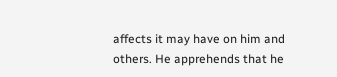affects it may have on him and others. He apprehends that he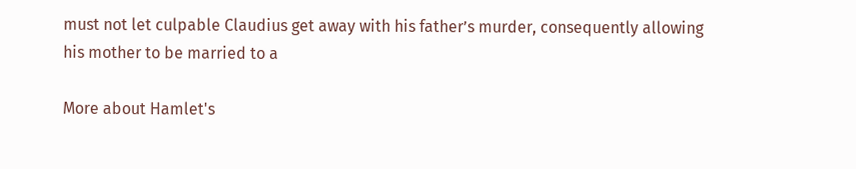must not let culpable Claudius get away with his father’s murder, consequently allowing his mother to be married to a

More about Hamlet's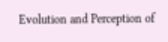Evolution and Perception of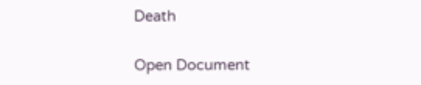Death

Open Document